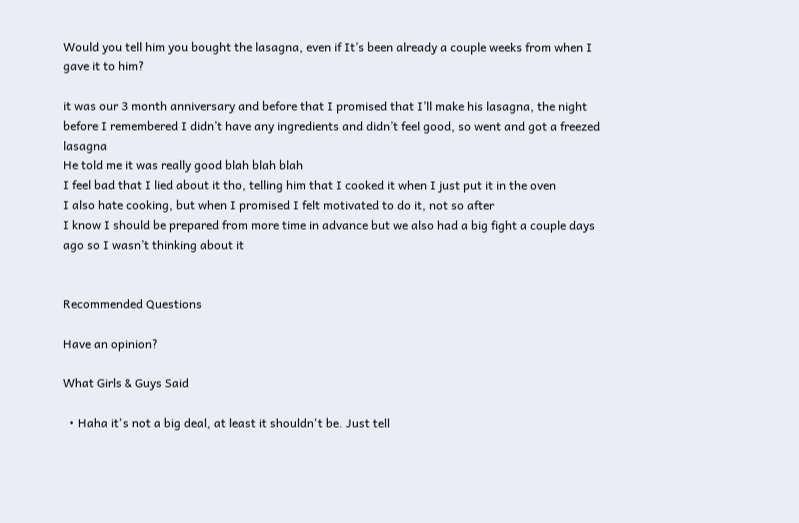Would you tell him you bought the lasagna, even if It’s been already a couple weeks from when I gave it to him?

it was our 3 month anniversary and before that I promised that I’ll make his lasagna, the night before I remembered I didn’t have any ingredients and didn’t feel good, so went and got a freezed lasagna
He told me it was really good blah blah blah
I feel bad that I lied about it tho, telling him that I cooked it when I just put it in the oven
I also hate cooking, but when I promised I felt motivated to do it, not so after
I know I should be prepared from more time in advance but we also had a big fight a couple days ago so I wasn’t thinking about it


Recommended Questions

Have an opinion?

What Girls & Guys Said

  • Haha it's not a big deal, at least it shouldn't be. Just tell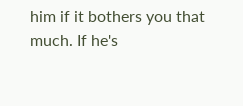him if it bothers you that much. If he's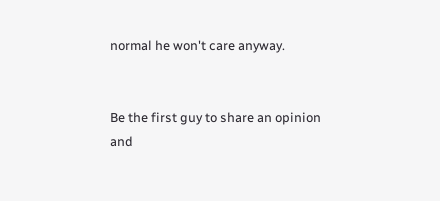normal he won't care anyway.


Be the first guy to share an opinion
and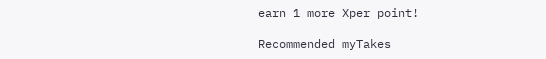earn 1 more Xper point!

Recommended myTakes